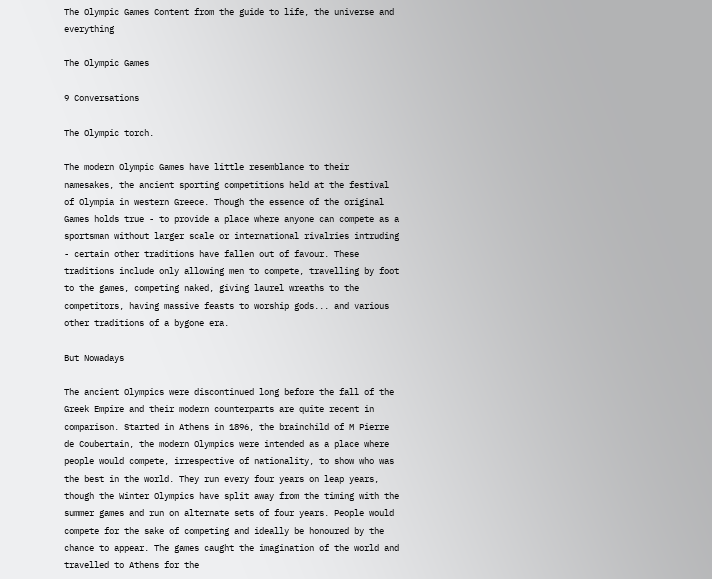The Olympic Games Content from the guide to life, the universe and everything

The Olympic Games

9 Conversations

The Olympic torch.

The modern Olympic Games have little resemblance to their namesakes, the ancient sporting competitions held at the festival of Olympia in western Greece. Though the essence of the original Games holds true - to provide a place where anyone can compete as a sportsman without larger scale or international rivalries intruding - certain other traditions have fallen out of favour. These traditions include only allowing men to compete, travelling by foot to the games, competing naked, giving laurel wreaths to the competitors, having massive feasts to worship gods... and various other traditions of a bygone era.

But Nowadays

The ancient Olympics were discontinued long before the fall of the Greek Empire and their modern counterparts are quite recent in comparison. Started in Athens in 1896, the brainchild of M Pierre de Coubertain, the modern Olympics were intended as a place where people would compete, irrespective of nationality, to show who was the best in the world. They run every four years on leap years, though the Winter Olympics have split away from the timing with the summer games and run on alternate sets of four years. People would compete for the sake of competing and ideally be honoured by the chance to appear. The games caught the imagination of the world and travelled to Athens for the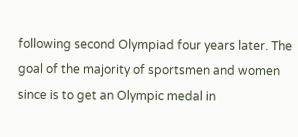following second Olympiad four years later. The goal of the majority of sportsmen and women since is to get an Olympic medal in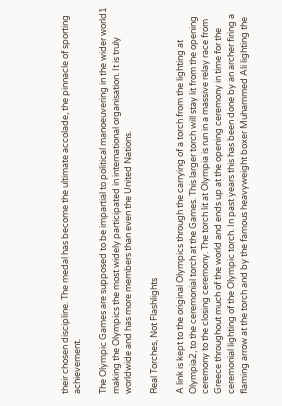their chosen discipline. The medal has become the ultimate accolade, the pinnacle of sporting achievement.

The Olympic Games are supposed to be impartial to political manoeuvering in the wider world1 making the Olympics the most widely participated in international organisation. It is truly worldwide and has more members than even the United Nations.

Real Torches, Not Flashlights

A link is kept to the original Olympics through the carrying of a torch from the lighting at Olympia2, to the ceremonial torch at the Games. This larger torch will stay lit from the opening ceremony to the closing ceremony. The torch lit at Olympia is run in a massive relay race from Greece throughout much of the world and ends up at the opening ceremony in time for the ceremonial lighting of the Olympic torch. In past years this has been done by an archer firing a flaming arrow at the torch and by the famous heavyweight boxer Muhammed Ali lighting the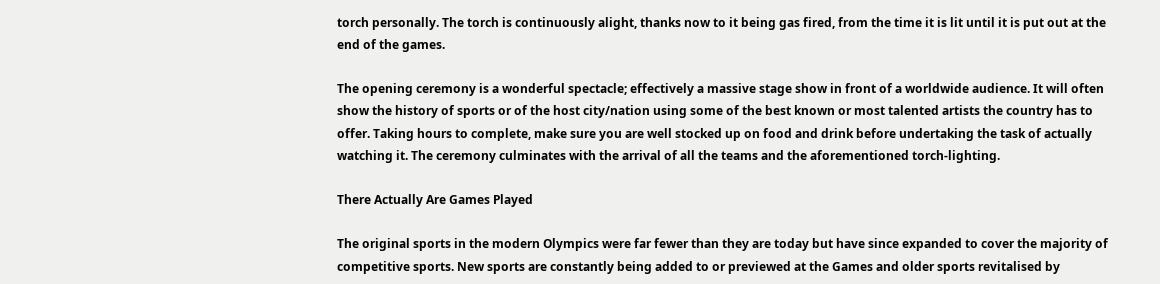torch personally. The torch is continuously alight, thanks now to it being gas fired, from the time it is lit until it is put out at the end of the games.

The opening ceremony is a wonderful spectacle; effectively a massive stage show in front of a worldwide audience. It will often show the history of sports or of the host city/nation using some of the best known or most talented artists the country has to offer. Taking hours to complete, make sure you are well stocked up on food and drink before undertaking the task of actually watching it. The ceremony culminates with the arrival of all the teams and the aforementioned torch-lighting.

There Actually Are Games Played

The original sports in the modern Olympics were far fewer than they are today but have since expanded to cover the majority of competitive sports. New sports are constantly being added to or previewed at the Games and older sports revitalised by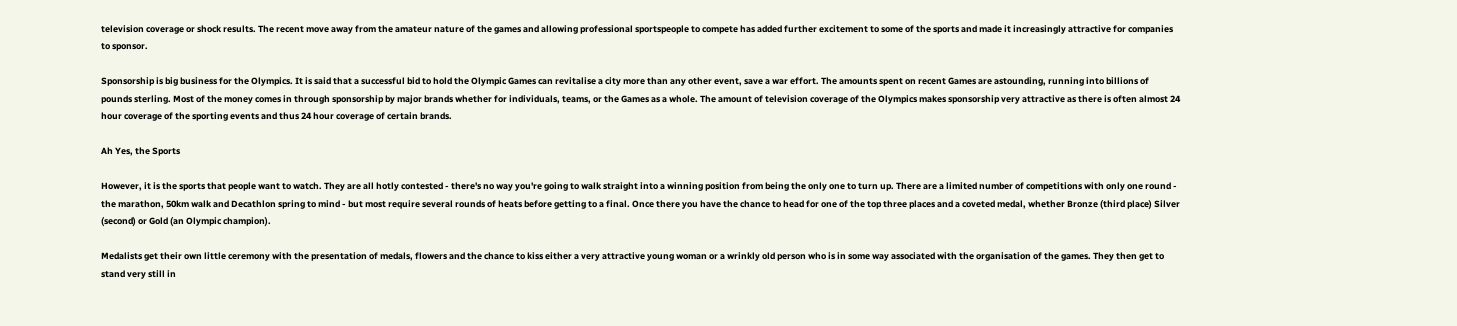television coverage or shock results. The recent move away from the amateur nature of the games and allowing professional sportspeople to compete has added further excitement to some of the sports and made it increasingly attractive for companies to sponsor.

Sponsorship is big business for the Olympics. It is said that a successful bid to hold the Olympic Games can revitalise a city more than any other event, save a war effort. The amounts spent on recent Games are astounding, running into billions of pounds sterling. Most of the money comes in through sponsorship by major brands whether for individuals, teams, or the Games as a whole. The amount of television coverage of the Olympics makes sponsorship very attractive as there is often almost 24 hour coverage of the sporting events and thus 24 hour coverage of certain brands.

Ah Yes, the Sports

However, it is the sports that people want to watch. They are all hotly contested - there's no way you're going to walk straight into a winning position from being the only one to turn up. There are a limited number of competitions with only one round - the marathon, 50km walk and Decathlon spring to mind - but most require several rounds of heats before getting to a final. Once there you have the chance to head for one of the top three places and a coveted medal, whether Bronze (third place) Silver (second) or Gold (an Olympic champion).

Medalists get their own little ceremony with the presentation of medals, flowers and the chance to kiss either a very attractive young woman or a wrinkly old person who is in some way associated with the organisation of the games. They then get to stand very still in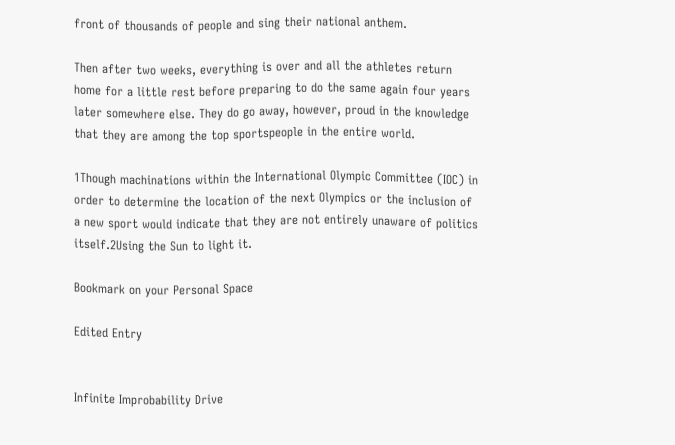front of thousands of people and sing their national anthem.

Then after two weeks, everything is over and all the athletes return home for a little rest before preparing to do the same again four years later somewhere else. They do go away, however, proud in the knowledge that they are among the top sportspeople in the entire world.

1Though machinations within the International Olympic Committee (IOC) in order to determine the location of the next Olympics or the inclusion of a new sport would indicate that they are not entirely unaware of politics itself.2Using the Sun to light it.

Bookmark on your Personal Space

Edited Entry


Infinite Improbability Drive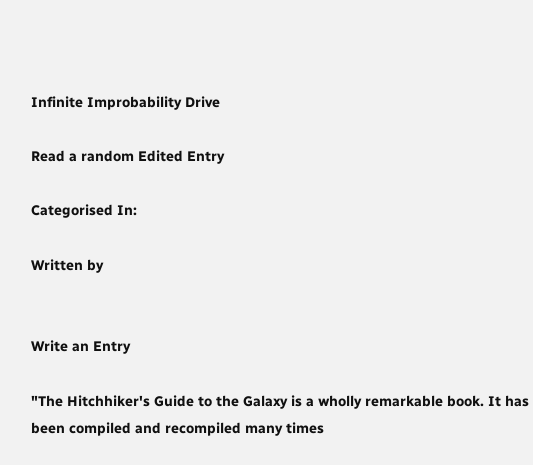Infinite Improbability Drive

Read a random Edited Entry

Categorised In:

Written by


Write an Entry

"The Hitchhiker's Guide to the Galaxy is a wholly remarkable book. It has been compiled and recompiled many times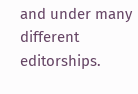and under many different editorships.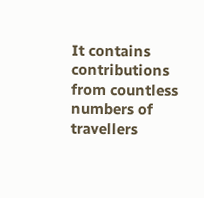It contains contributions from countless numbers of travellers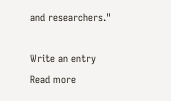and researchers."

Write an entry
Read more